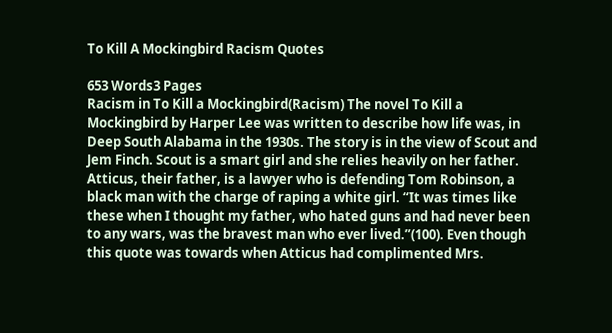To Kill A Mockingbird Racism Quotes

653 Words3 Pages
Racism in To Kill a Mockingbird(Racism) The novel To Kill a Mockingbird by Harper Lee was written to describe how life was, in Deep South Alabama in the 1930s. The story is in the view of Scout and Jem Finch. Scout is a smart girl and she relies heavily on her father. Atticus, their father, is a lawyer who is defending Tom Robinson, a black man with the charge of raping a white girl. “It was times like these when I thought my father, who hated guns and had never been to any wars, was the bravest man who ever lived.”(100). Even though this quote was towards when Atticus had complimented Mrs.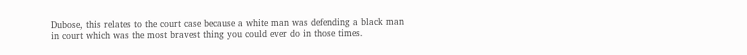Dubose, this relates to the court case because a white man was defending a black man in court which was the most bravest thing you could ever do in those times.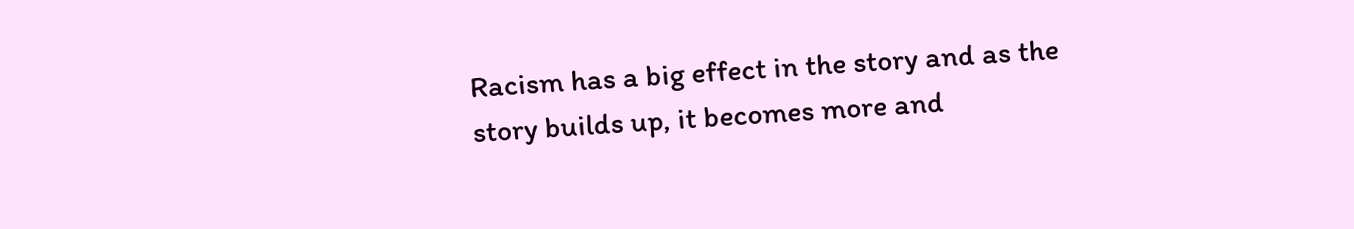Racism has a big effect in the story and as the story builds up, it becomes more and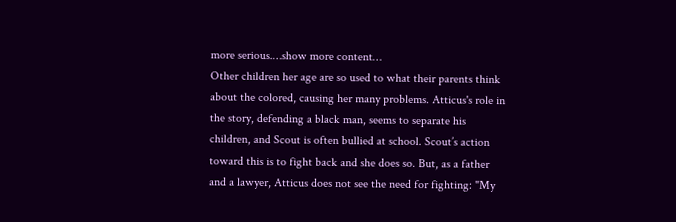more serious.…show more content…
Other children her age are so used to what their parents think about the colored, causing her many problems. Atticus's role in the story, defending a black man, seems to separate his children, and Scout is often bullied at school. Scout’s action toward this is to fight back and she does so. But, as a father and a lawyer, Atticus does not see the need for fighting: "My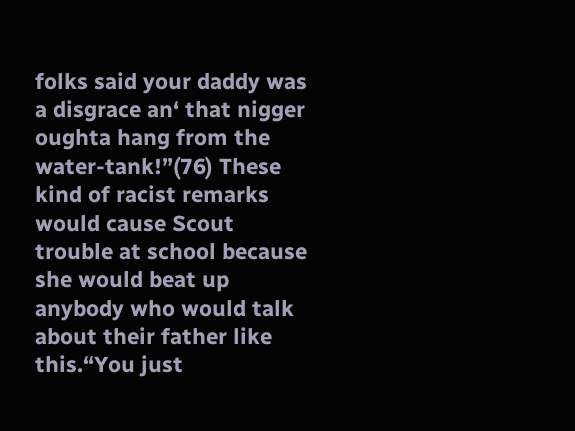folks said your daddy was a disgrace an‘ that nigger oughta hang from the water-tank!”(76) These kind of racist remarks would cause Scout trouble at school because she would beat up anybody who would talk about their father like this.“You just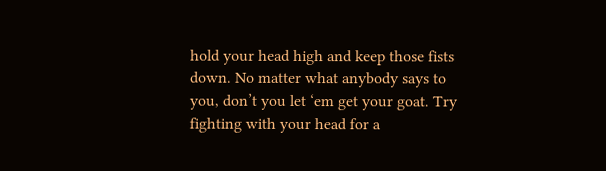hold your head high and keep those fists down. No matter what anybody says to you, don’t you let ‘em get your goat. Try fighting with your head for a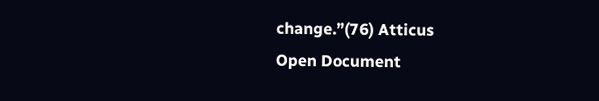change.”(76) Atticus
Open Document